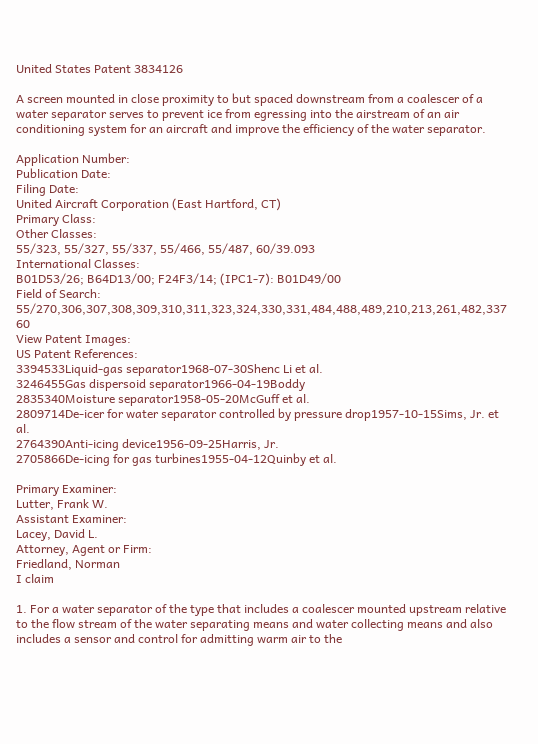United States Patent 3834126

A screen mounted in close proximity to but spaced downstream from a coalescer of a water separator serves to prevent ice from egressing into the airstream of an air conditioning system for an aircraft and improve the efficiency of the water separator.

Application Number:
Publication Date:
Filing Date:
United Aircraft Corporation (East Hartford, CT)
Primary Class:
Other Classes:
55/323, 55/327, 55/337, 55/466, 55/487, 60/39.093
International Classes:
B01D53/26; B64D13/00; F24F3/14; (IPC1-7): B01D49/00
Field of Search:
55/270,306,307,308,309,310,311,323,324,330,331,484,488,489,210,213,261,482,337 60
View Patent Images:
US Patent References:
3394533Liquid-gas separator1968-07-30Shenc Li et al.
3246455Gas dispersoid separator1966-04-19Boddy
2835340Moisture separator1958-05-20McGuff et al.
2809714De-icer for water separator controlled by pressure drop1957-10-15Sims, Jr. et al.
2764390Anti-icing device1956-09-25Harris, Jr.
2705866De-icing for gas turbines1955-04-12Quinby et al.

Primary Examiner:
Lutter, Frank W.
Assistant Examiner:
Lacey, David L.
Attorney, Agent or Firm:
Friedland, Norman
I claim

1. For a water separator of the type that includes a coalescer mounted upstream relative to the flow stream of the water separating means and water collecting means and also includes a sensor and control for admitting warm air to the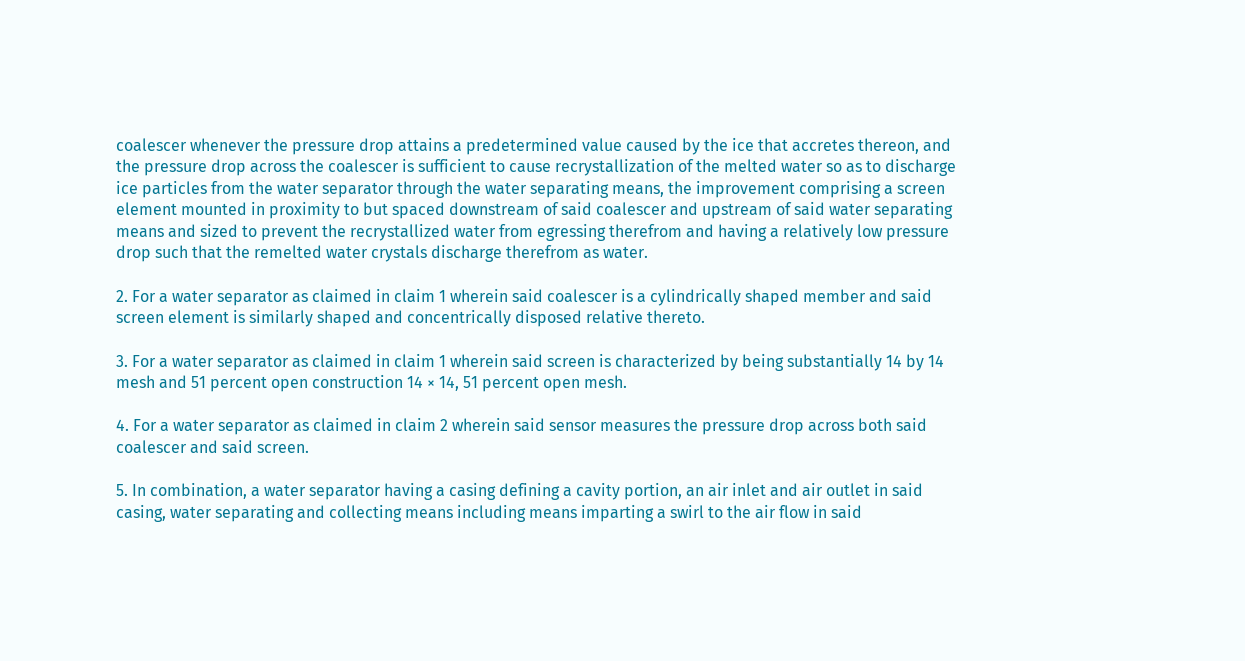coalescer whenever the pressure drop attains a predetermined value caused by the ice that accretes thereon, and the pressure drop across the coalescer is sufficient to cause recrystallization of the melted water so as to discharge ice particles from the water separator through the water separating means, the improvement comprising a screen element mounted in proximity to but spaced downstream of said coalescer and upstream of said water separating means and sized to prevent the recrystallized water from egressing therefrom and having a relatively low pressure drop such that the remelted water crystals discharge therefrom as water.

2. For a water separator as claimed in claim 1 wherein said coalescer is a cylindrically shaped member and said screen element is similarly shaped and concentrically disposed relative thereto.

3. For a water separator as claimed in claim 1 wherein said screen is characterized by being substantially 14 by 14 mesh and 51 percent open construction 14 × 14, 51 percent open mesh.

4. For a water separator as claimed in claim 2 wherein said sensor measures the pressure drop across both said coalescer and said screen.

5. In combination, a water separator having a casing defining a cavity portion, an air inlet and air outlet in said casing, water separating and collecting means including means imparting a swirl to the air flow in said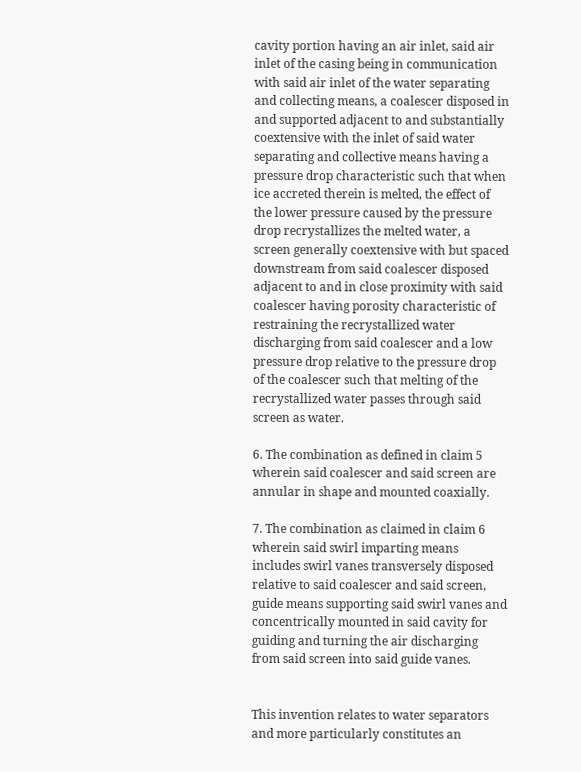cavity portion having an air inlet, said air inlet of the casing being in communication with said air inlet of the water separating and collecting means, a coalescer disposed in and supported adjacent to and substantially coextensive with the inlet of said water separating and collective means having a pressure drop characteristic such that when ice accreted therein is melted, the effect of the lower pressure caused by the pressure drop recrystallizes the melted water, a screen generally coextensive with but spaced downstream from said coalescer disposed adjacent to and in close proximity with said coalescer having porosity characteristic of restraining the recrystallized water discharging from said coalescer and a low pressure drop relative to the pressure drop of the coalescer such that melting of the recrystallized water passes through said screen as water.

6. The combination as defined in claim 5 wherein said coalescer and said screen are annular in shape and mounted coaxially.

7. The combination as claimed in claim 6 wherein said swirl imparting means includes swirl vanes transversely disposed relative to said coalescer and said screen, guide means supporting said swirl vanes and concentrically mounted in said cavity for guiding and turning the air discharging from said screen into said guide vanes.


This invention relates to water separators and more particularly constitutes an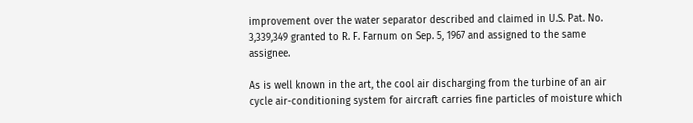improvement over the water separator described and claimed in U.S. Pat. No. 3,339,349 granted to R. F. Farnum on Sep. 5, 1967 and assigned to the same assignee.

As is well known in the art, the cool air discharging from the turbine of an air cycle air-conditioning system for aircraft carries fine particles of moisture which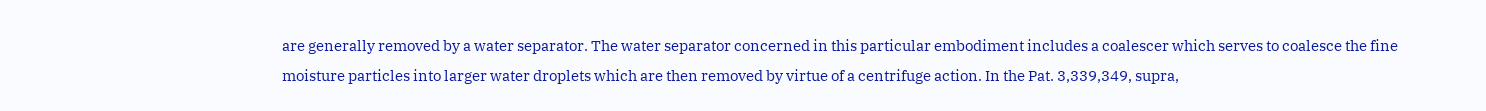are generally removed by a water separator. The water separator concerned in this particular embodiment includes a coalescer which serves to coalesce the fine moisture particles into larger water droplets which are then removed by virtue of a centrifuge action. In the Pat. 3,339,349, supra,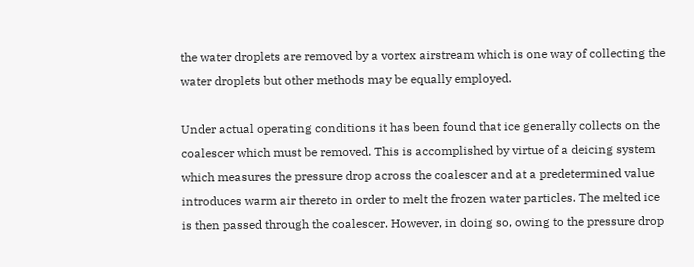the water droplets are removed by a vortex airstream which is one way of collecting the water droplets but other methods may be equally employed.

Under actual operating conditions it has been found that ice generally collects on the coalescer which must be removed. This is accomplished by virtue of a deicing system which measures the pressure drop across the coalescer and at a predetermined value introduces warm air thereto in order to melt the frozen water particles. The melted ice is then passed through the coalescer. However, in doing so, owing to the pressure drop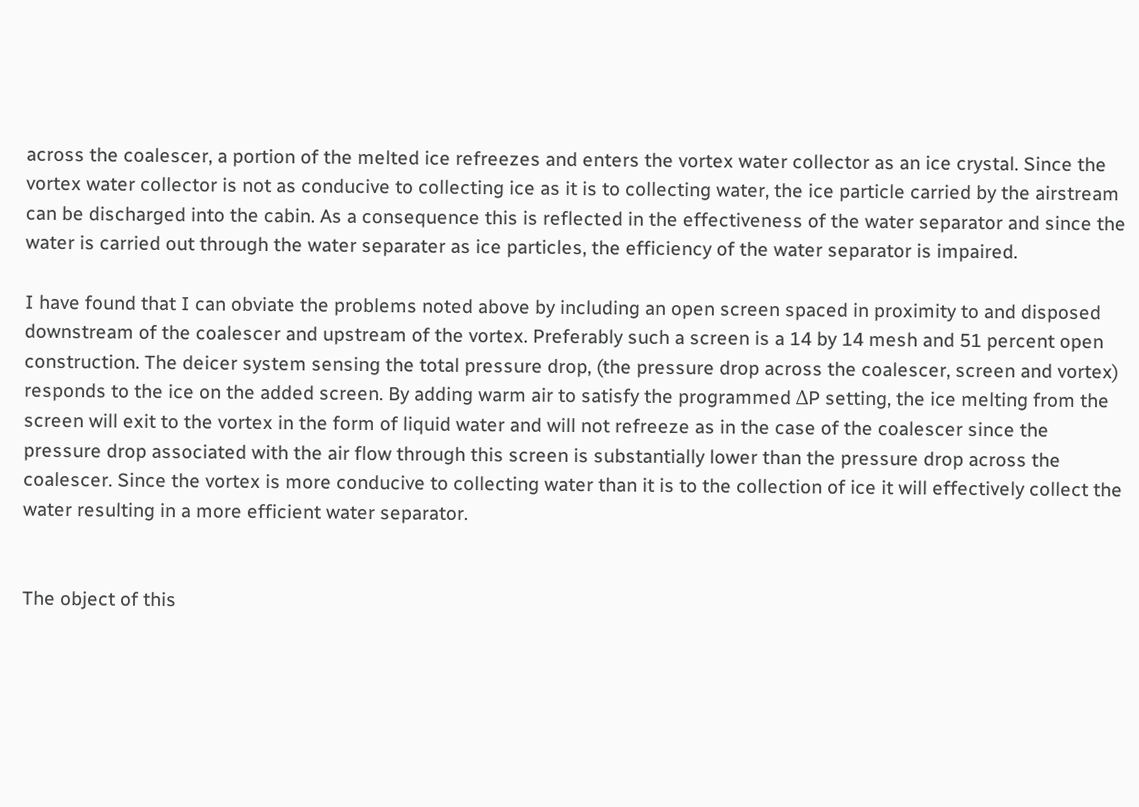across the coalescer, a portion of the melted ice refreezes and enters the vortex water collector as an ice crystal. Since the vortex water collector is not as conducive to collecting ice as it is to collecting water, the ice particle carried by the airstream can be discharged into the cabin. As a consequence this is reflected in the effectiveness of the water separator and since the water is carried out through the water separater as ice particles, the efficiency of the water separator is impaired.

I have found that I can obviate the problems noted above by including an open screen spaced in proximity to and disposed downstream of the coalescer and upstream of the vortex. Preferably such a screen is a 14 by 14 mesh and 51 percent open construction. The deicer system sensing the total pressure drop, (the pressure drop across the coalescer, screen and vortex) responds to the ice on the added screen. By adding warm air to satisfy the programmed ΔP setting, the ice melting from the screen will exit to the vortex in the form of liquid water and will not refreeze as in the case of the coalescer since the pressure drop associated with the air flow through this screen is substantially lower than the pressure drop across the coalescer. Since the vortex is more conducive to collecting water than it is to the collection of ice it will effectively collect the water resulting in a more efficient water separator.


The object of this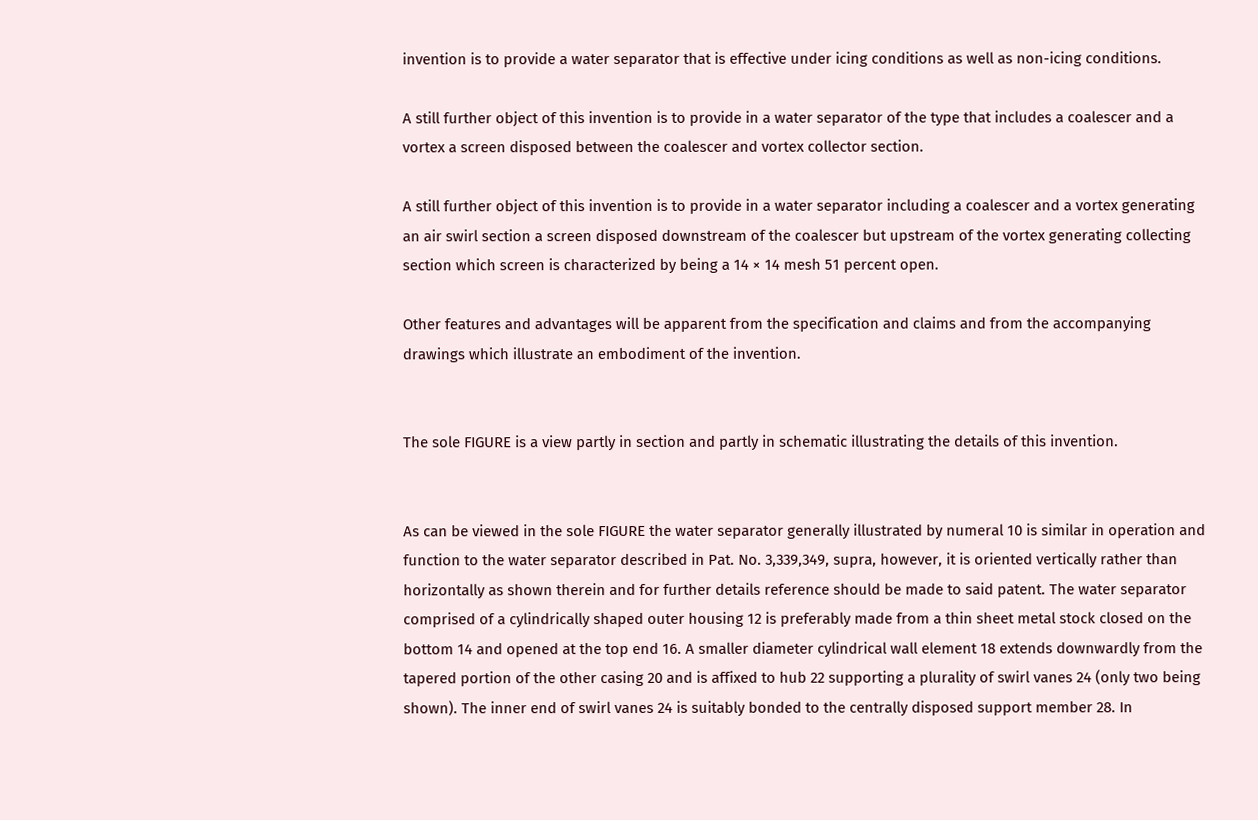invention is to provide a water separator that is effective under icing conditions as well as non-icing conditions.

A still further object of this invention is to provide in a water separator of the type that includes a coalescer and a vortex a screen disposed between the coalescer and vortex collector section.

A still further object of this invention is to provide in a water separator including a coalescer and a vortex generating an air swirl section a screen disposed downstream of the coalescer but upstream of the vortex generating collecting section which screen is characterized by being a 14 × 14 mesh 51 percent open.

Other features and advantages will be apparent from the specification and claims and from the accompanying drawings which illustrate an embodiment of the invention.


The sole FIGURE is a view partly in section and partly in schematic illustrating the details of this invention.


As can be viewed in the sole FIGURE the water separator generally illustrated by numeral 10 is similar in operation and function to the water separator described in Pat. No. 3,339,349, supra, however, it is oriented vertically rather than horizontally as shown therein and for further details reference should be made to said patent. The water separator comprised of a cylindrically shaped outer housing 12 is preferably made from a thin sheet metal stock closed on the bottom 14 and opened at the top end 16. A smaller diameter cylindrical wall element 18 extends downwardly from the tapered portion of the other casing 20 and is affixed to hub 22 supporting a plurality of swirl vanes 24 (only two being shown). The inner end of swirl vanes 24 is suitably bonded to the centrally disposed support member 28. In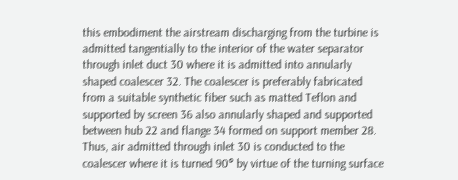this embodiment the airstream discharging from the turbine is admitted tangentially to the interior of the water separator through inlet duct 30 where it is admitted into annularly shaped coalescer 32. The coalescer is preferably fabricated from a suitable synthetic fiber such as matted Teflon and supported by screen 36 also annularly shaped and supported between hub 22 and flange 34 formed on support member 28. Thus, air admitted through inlet 30 is conducted to the coalescer where it is turned 90° by virtue of the turning surface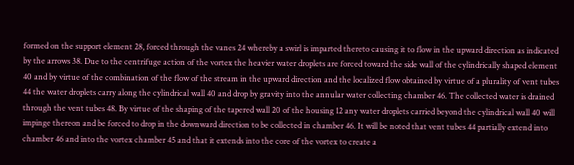formed on the support element 28, forced through the vanes 24 whereby a swirl is imparted thereto causing it to flow in the upward direction as indicated by the arrows 38. Due to the centrifuge action of the vortex the heavier water droplets are forced toward the side wall of the cylindrically shaped element 40 and by virtue of the combination of the flow of the stream in the upward direction and the localized flow obtained by virtue of a plurality of vent tubes 44 the water droplets carry along the cylindrical wall 40 and drop by gravity into the annular water collecting chamber 46. The collected water is drained through the vent tubes 48. By virtue of the shaping of the tapered wall 20 of the housing 12 any water droplets carried beyond the cylindrical wall 40 will impinge thereon and be forced to drop in the downward direction to be collected in chamber 46. It will be noted that vent tubes 44 partially extend into chamber 46 and into the vortex chamber 45 and that it extends into the core of the vortex to create a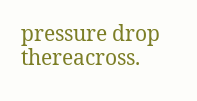pressure drop thereacross.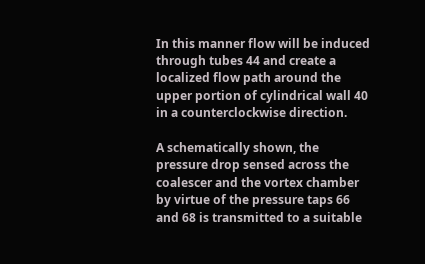In this manner flow will be induced through tubes 44 and create a localized flow path around the upper portion of cylindrical wall 40 in a counterclockwise direction.

A schematically shown, the pressure drop sensed across the coalescer and the vortex chamber by virtue of the pressure taps 66 and 68 is transmitted to a suitable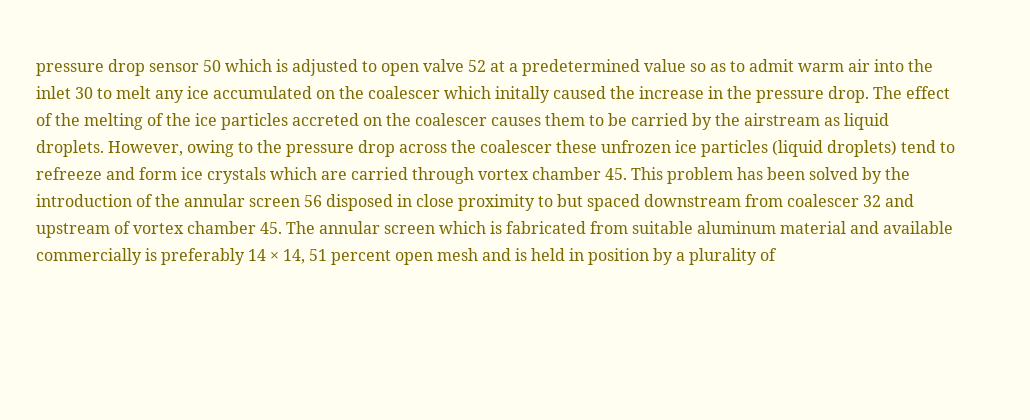pressure drop sensor 50 which is adjusted to open valve 52 at a predetermined value so as to admit warm air into the inlet 30 to melt any ice accumulated on the coalescer which initally caused the increase in the pressure drop. The effect of the melting of the ice particles accreted on the coalescer causes them to be carried by the airstream as liquid droplets. However, owing to the pressure drop across the coalescer these unfrozen ice particles (liquid droplets) tend to refreeze and form ice crystals which are carried through vortex chamber 45. This problem has been solved by the introduction of the annular screen 56 disposed in close proximity to but spaced downstream from coalescer 32 and upstream of vortex chamber 45. The annular screen which is fabricated from suitable aluminum material and available commercially is preferably 14 × 14, 51 percent open mesh and is held in position by a plurality of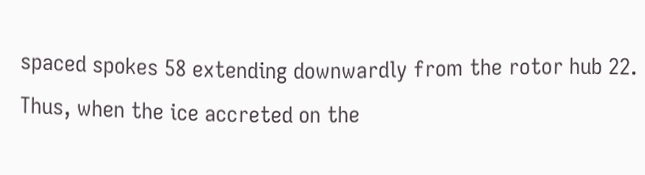spaced spokes 58 extending downwardly from the rotor hub 22. Thus, when the ice accreted on the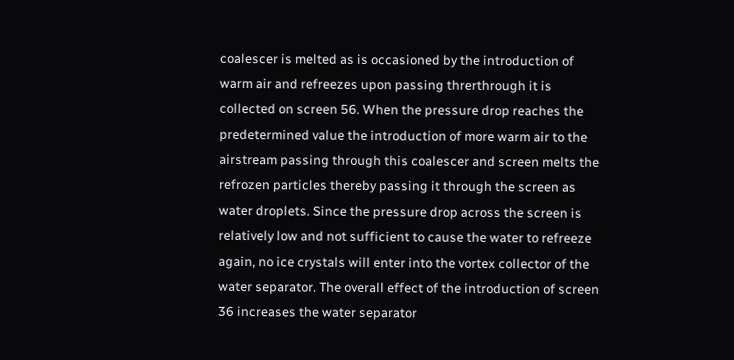coalescer is melted as is occasioned by the introduction of warm air and refreezes upon passing threrthrough it is collected on screen 56. When the pressure drop reaches the predetermined value the introduction of more warm air to the airstream passing through this coalescer and screen melts the refrozen particles thereby passing it through the screen as water droplets. Since the pressure drop across the screen is relatively low and not sufficient to cause the water to refreeze again, no ice crystals will enter into the vortex collector of the water separator. The overall effect of the introduction of screen 36 increases the water separator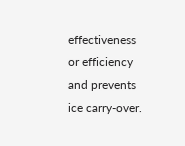effectiveness or efficiency and prevents ice carry-over.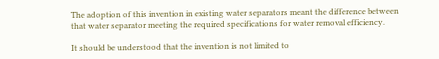The adoption of this invention in existing water separators meant the difference between that water separator meeting the required specifications for water removal efficiency.

It should be understood that the invention is not limited to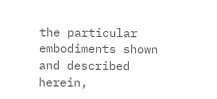the particular embodiments shown and described herein,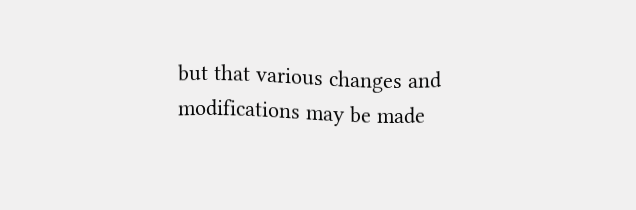but that various changes and modifications may be made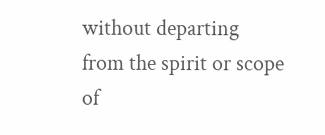without departing from the spirit or scope of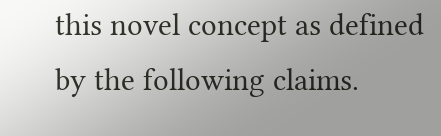this novel concept as defined by the following claims.